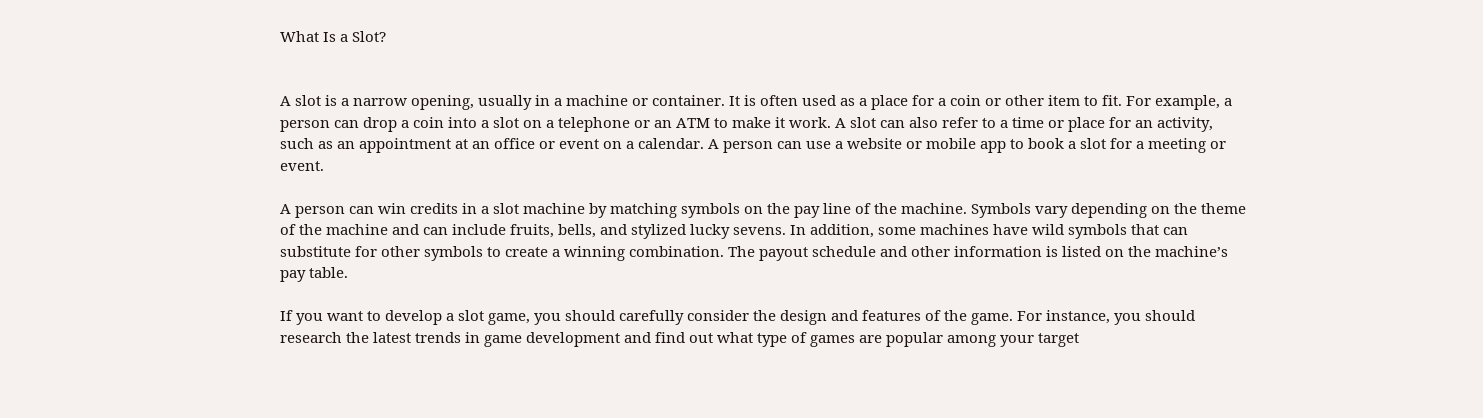What Is a Slot?


A slot is a narrow opening, usually in a machine or container. It is often used as a place for a coin or other item to fit. For example, a person can drop a coin into a slot on a telephone or an ATM to make it work. A slot can also refer to a time or place for an activity, such as an appointment at an office or event on a calendar. A person can use a website or mobile app to book a slot for a meeting or event.

A person can win credits in a slot machine by matching symbols on the pay line of the machine. Symbols vary depending on the theme of the machine and can include fruits, bells, and stylized lucky sevens. In addition, some machines have wild symbols that can substitute for other symbols to create a winning combination. The payout schedule and other information is listed on the machine’s pay table.

If you want to develop a slot game, you should carefully consider the design and features of the game. For instance, you should research the latest trends in game development and find out what type of games are popular among your target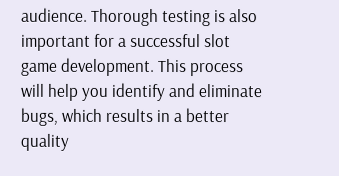audience. Thorough testing is also important for a successful slot game development. This process will help you identify and eliminate bugs, which results in a better quality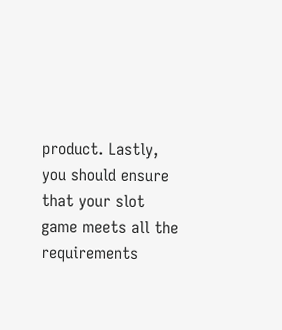product. Lastly, you should ensure that your slot game meets all the requirements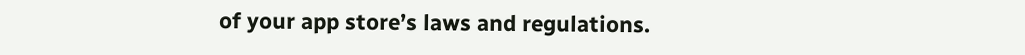of your app store’s laws and regulations.